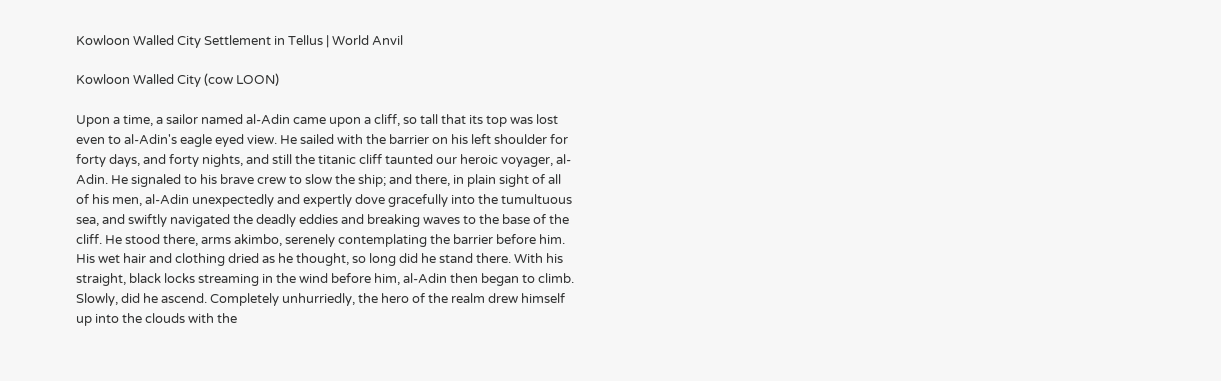Kowloon Walled City Settlement in Tellus | World Anvil

Kowloon Walled City (cow LOON)

Upon a time, a sailor named al-Adin came upon a cliff, so tall that its top was lost even to al-Adin's eagle eyed view. He sailed with the barrier on his left shoulder for forty days, and forty nights, and still the titanic cliff taunted our heroic voyager, al-Adin. He signaled to his brave crew to slow the ship; and there, in plain sight of all of his men, al-Adin unexpectedly and expertly dove gracefully into the tumultuous sea, and swiftly navigated the deadly eddies and breaking waves to the base of the cliff. He stood there, arms akimbo, serenely contemplating the barrier before him. His wet hair and clothing dried as he thought, so long did he stand there. With his straight, black locks streaming in the wind before him, al-Adin then began to climb. Slowly, did he ascend. Completely unhurriedly, the hero of the realm drew himself up into the clouds with the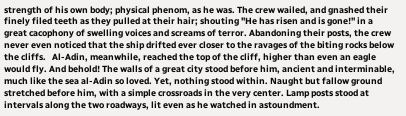strength of his own body; physical phenom, as he was. The crew wailed, and gnashed their finely filed teeth as they pulled at their hair; shouting "He has risen and is gone!" in a great cacophony of swelling voices and screams of terror. Abandoning their posts, the crew never even noticed that the ship drifted ever closer to the ravages of the biting rocks below the cliffs.   Al-Adin, meanwhile, reached the top of the cliff, higher than even an eagle would fly. And behold! The walls of a great city stood before him, ancient and interminable, much like the sea al-Adin so loved. Yet, nothing stood within. Naught but fallow ground stretched before him, with a simple crossroads in the very center. Lamp posts stood at intervals along the two roadways, lit even as he watched in astoundment.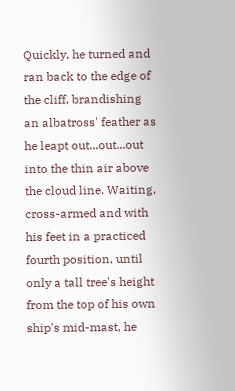Quickly, he turned and ran back to the edge of the cliff, brandishing an albatross' feather as he leapt out...out...out into the thin air above the cloud line. Waiting, cross-armed and with his feet in a practiced fourth position, until only a tall tree's height from the top of his own ship's mid-mast, he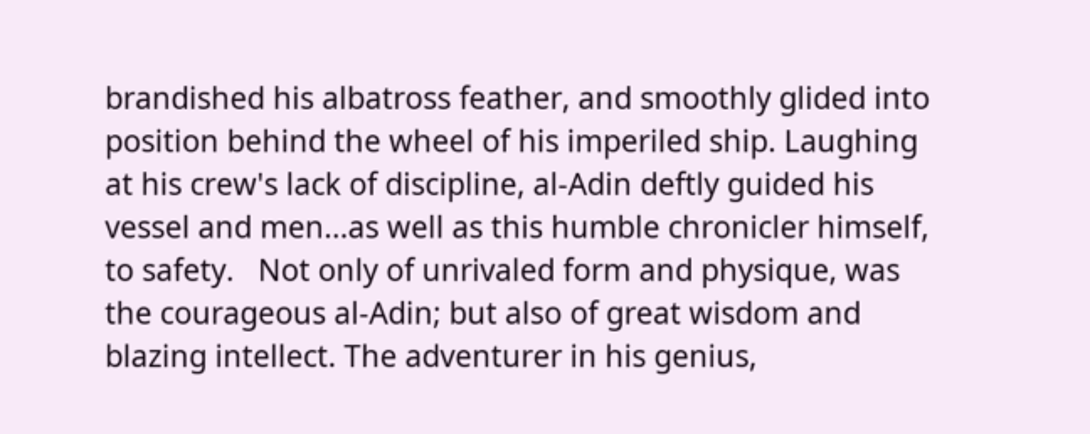brandished his albatross feather, and smoothly glided into position behind the wheel of his imperiled ship. Laughing at his crew's lack of discipline, al-Adin deftly guided his vessel and men...as well as this humble chronicler himself, to safety.   Not only of unrivaled form and physique, was the courageous al-Adin; but also of great wisdom and blazing intellect. The adventurer in his genius,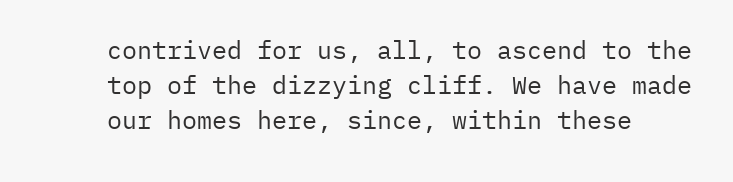contrived for us, all, to ascend to the top of the dizzying cliff. We have made our homes here, since, within these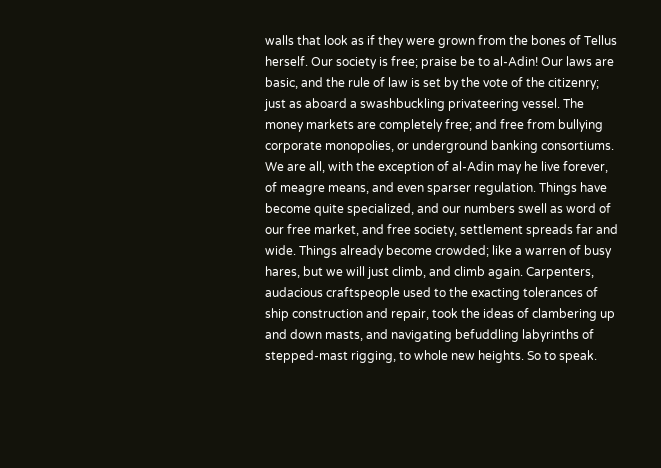walls that look as if they were grown from the bones of Tellus herself. Our society is free; praise be to al-Adin! Our laws are basic, and the rule of law is set by the vote of the citizenry; just as aboard a swashbuckling privateering vessel. The money markets are completely free; and free from bullying corporate monopolies, or underground banking consortiums. We are all, with the exception of al-Adin may he live forever, of meagre means, and even sparser regulation. Things have become quite specialized, and our numbers swell as word of our free market, and free society, settlement spreads far and wide. Things already become crowded; like a warren of busy hares, but we will just climb, and climb again. Carpenters, audacious craftspeople used to the exacting tolerances of ship construction and repair, took the ideas of clambering up and down masts, and navigating befuddling labyrinths of stepped-mast rigging, to whole new heights. So to speak.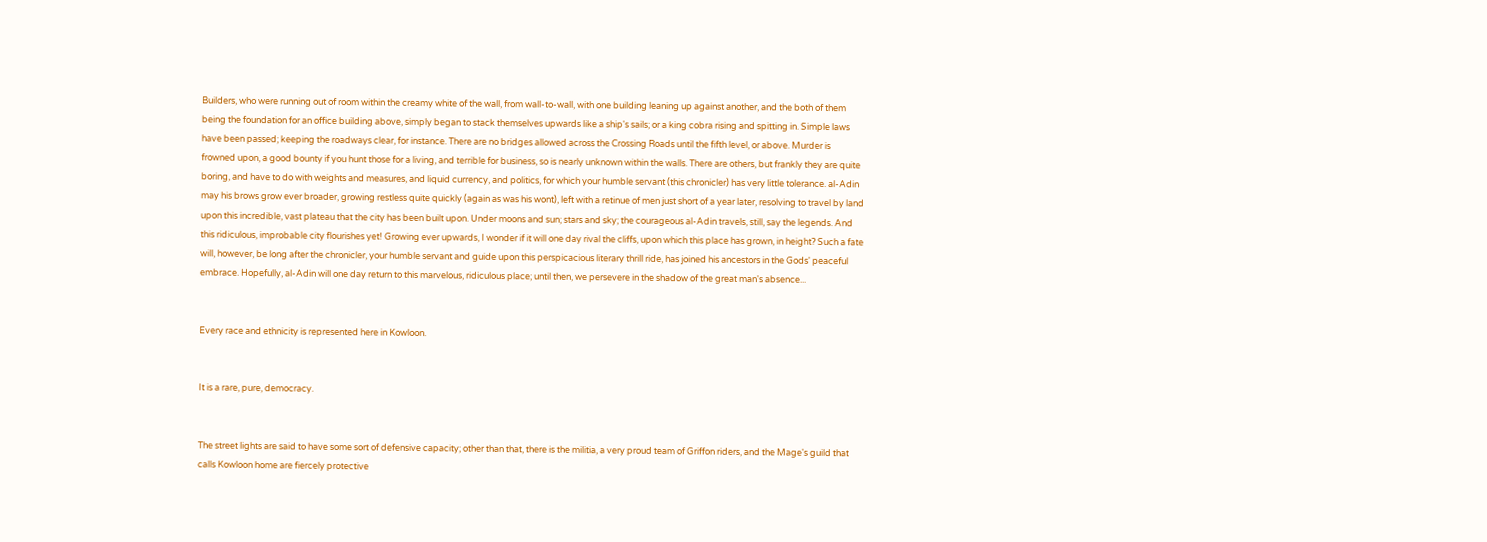Builders, who were running out of room within the creamy white of the wall, from wall-to-wall, with one building leaning up against another, and the both of them being the foundation for an office building above, simply began to stack themselves upwards like a ship's sails; or a king cobra rising and spitting in. Simple laws have been passed; keeping the roadways clear, for instance. There are no bridges allowed across the Crossing Roads until the fifth level, or above. Murder is frowned upon, a good bounty if you hunt those for a living, and terrible for business, so is nearly unknown within the walls. There are others, but frankly they are quite boring, and have to do with weights and measures, and liquid currency, and politics, for which your humble servant (this chronicler) has very little tolerance. al-Adin may his brows grow ever broader, growing restless quite quickly (again as was his wont), left with a retinue of men just short of a year later, resolving to travel by land upon this incredible, vast plateau that the city has been built upon. Under moons and sun; stars and sky; the courageous al-Adin travels, still, say the legends. And this ridiculous, improbable city flourishes yet! Growing ever upwards, I wonder if it will one day rival the cliffs, upon which this place has grown, in height? Such a fate will, however, be long after the chronicler, your humble servant and guide upon this perspicacious literary thrill ride, has joined his ancestors in the Gods' peaceful embrace. Hopefully, al-Adin will one day return to this marvelous, ridiculous place; until then, we persevere in the shadow of the great man's absence...


Every race and ethnicity is represented here in Kowloon.


It is a rare, pure, democracy.


The street lights are said to have some sort of defensive capacity; other than that, there is the militia, a very proud team of Griffon riders, and the Mage's guild that calls Kowloon home are fiercely protective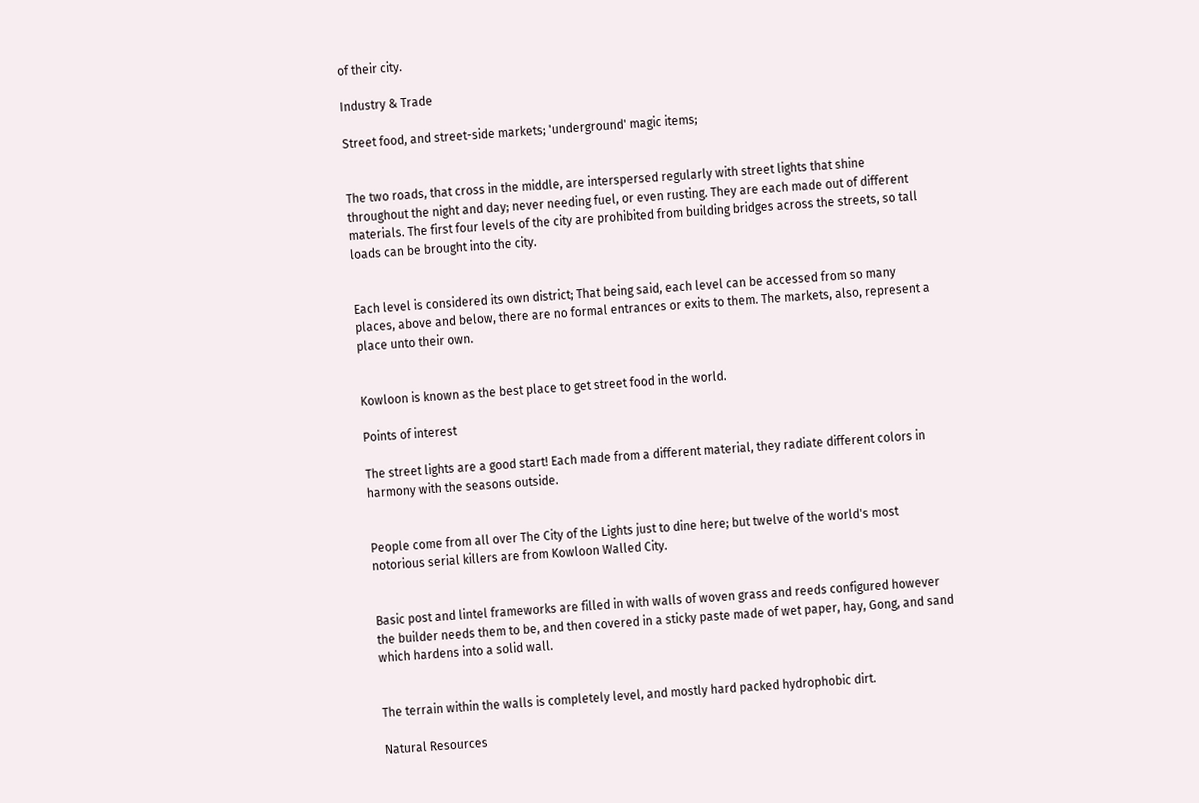of their city.

Industry & Trade

Street food, and street-side markets; 'underground' magic items;


The two roads, that cross in the middle, are interspersed regularly with street lights that shine throughout the night and day; never needing fuel, or even rusting. They are each made out of different materials. The first four levels of the city are prohibited from building bridges across the streets, so tall loads can be brought into the city.


Each level is considered its own district; That being said, each level can be accessed from so many places, above and below, there are no formal entrances or exits to them. The markets, also, represent a place unto their own.


Kowloon is known as the best place to get street food in the world.

Points of interest

The street lights are a good start! Each made from a different material, they radiate different colors in harmony with the seasons outside.


People come from all over The City of the Lights just to dine here; but twelve of the world's most notorious serial killers are from Kowloon Walled City.


Basic post and lintel frameworks are filled in with walls of woven grass and reeds configured however the builder needs them to be, and then covered in a sticky paste made of wet paper, hay, Gong, and sand which hardens into a solid wall.


The terrain within the walls is completely level, and mostly hard packed hydrophobic dirt.

Natural Resources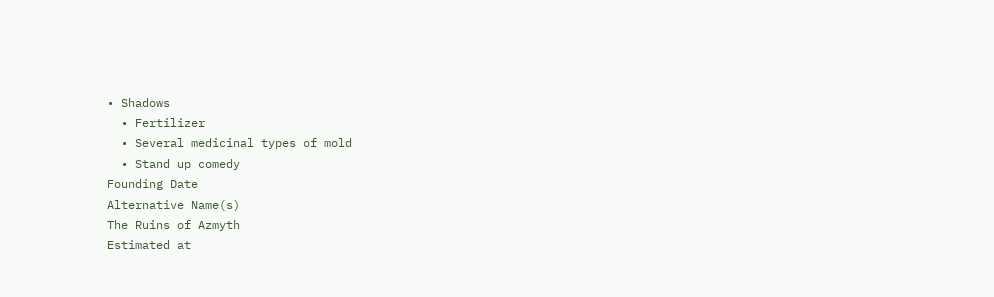• Shadows
  • Fertilizer
  • Several medicinal types of mold
  • Stand up comedy
Founding Date
Alternative Name(s)
The Ruins of Azmyth
Estimated at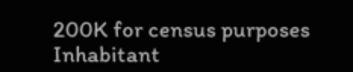200K for census purposes
Inhabitant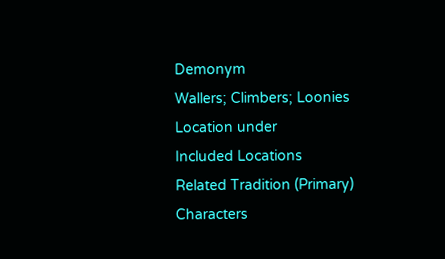Demonym
Wallers; Climbers; Loonies
Location under
Included Locations
Related Tradition (Primary)
Characters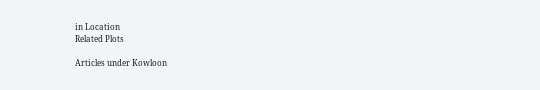in Location
Related Plots

Articles under Kowloon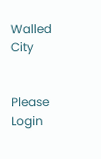Walled City


Please Login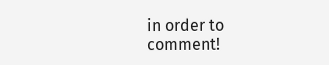in order to comment!